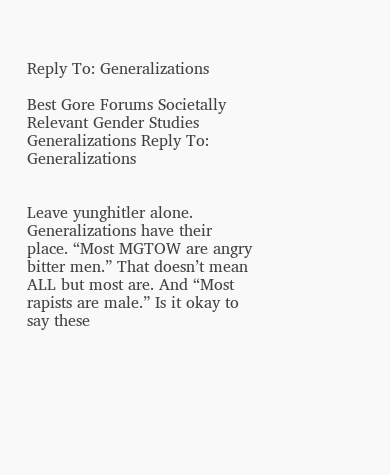Reply To: Generalizations

Best Gore Forums Societally Relevant Gender Studies Generalizations Reply To: Generalizations


Leave yunghitler alone. Generalizations have their place. “Most MGTOW are angry bitter men.” That doesn’t mean ALL but most are. And “Most rapists are male.” Is it okay to say these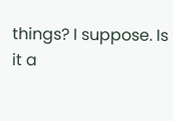things? I suppose. Is it a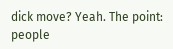dick move? Yeah. The point: people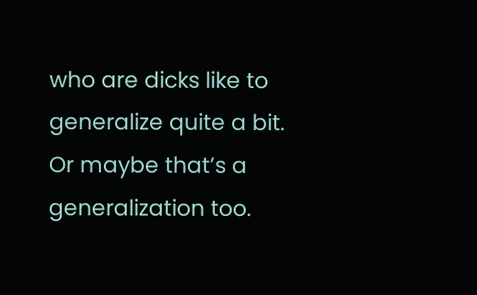who are dicks like to generalize quite a bit. Or maybe that’s a generalization too.